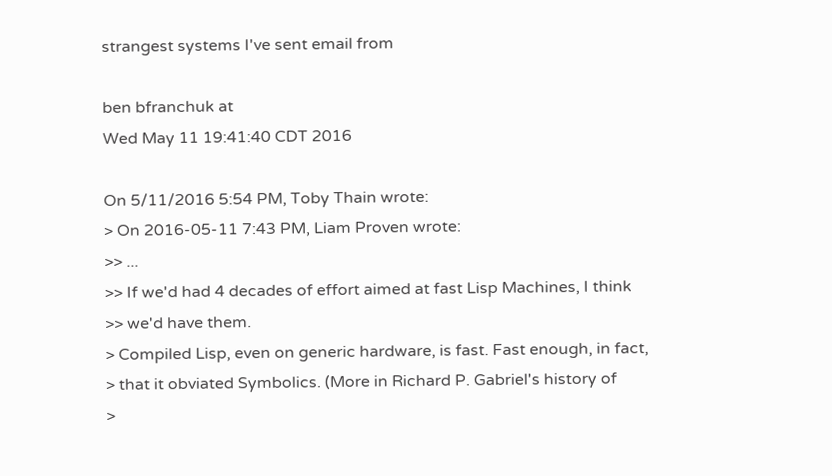strangest systems I've sent email from

ben bfranchuk at
Wed May 11 19:41:40 CDT 2016

On 5/11/2016 5:54 PM, Toby Thain wrote:
> On 2016-05-11 7:43 PM, Liam Proven wrote:
>> ...
>> If we'd had 4 decades of effort aimed at fast Lisp Machines, I think
>> we'd have them.
> Compiled Lisp, even on generic hardware, is fast. Fast enough, in fact,
> that it obviated Symbolics. (More in Richard P. Gabriel's history of
>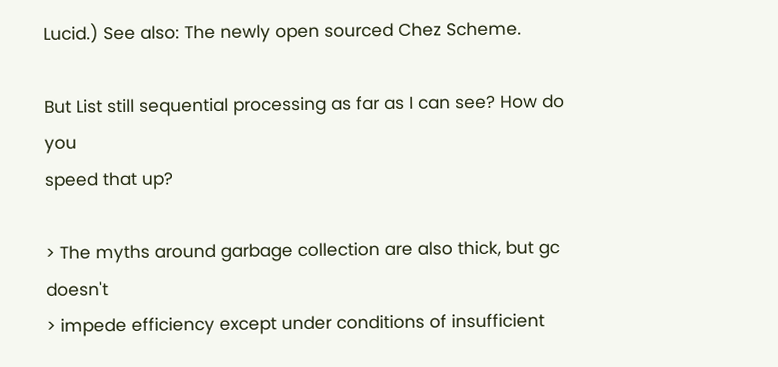Lucid.) See also: The newly open sourced Chez Scheme.

But List still sequential processing as far as I can see? How do you
speed that up?

> The myths around garbage collection are also thick, but gc doesn't
> impede efficiency except under conditions of insufficient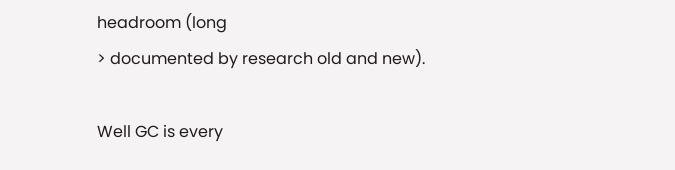headroom (long
> documented by research old and new).

Well GC is every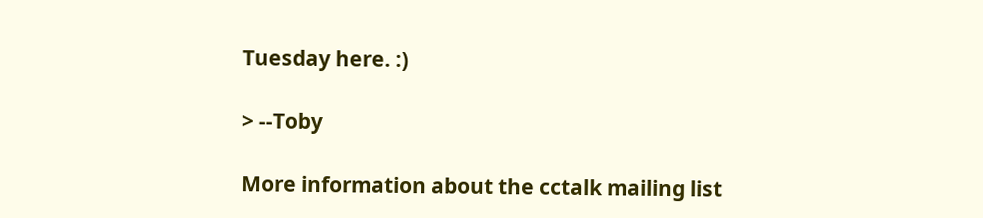Tuesday here. :)

> --Toby

More information about the cctalk mailing list